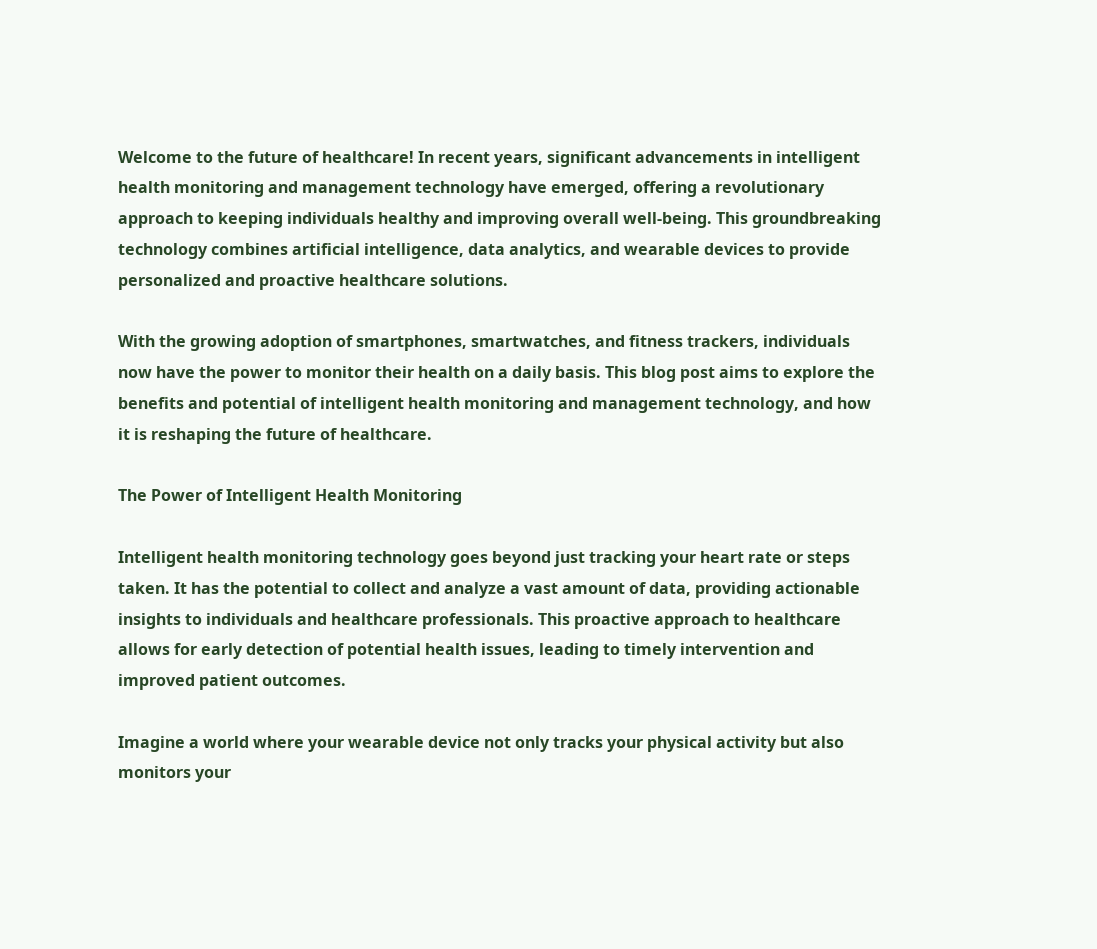Welcome to the future of healthcare! In recent years, significant advancements in intelligent health monitoring and management technology have emerged, offering a revolutionary approach to keeping individuals healthy and improving overall well-being. This groundbreaking technology combines artificial intelligence, data analytics, and wearable devices to provide personalized and proactive healthcare solutions.

With the growing adoption of smartphones, smartwatches, and fitness trackers, individuals now have the power to monitor their health on a daily basis. This blog post aims to explore the benefits and potential of intelligent health monitoring and management technology, and how it is reshaping the future of healthcare.

The Power of Intelligent Health Monitoring

Intelligent health monitoring technology goes beyond just tracking your heart rate or steps taken. It has the potential to collect and analyze a vast amount of data, providing actionable insights to individuals and healthcare professionals. This proactive approach to healthcare allows for early detection of potential health issues, leading to timely intervention and improved patient outcomes.

Imagine a world where your wearable device not only tracks your physical activity but also monitors your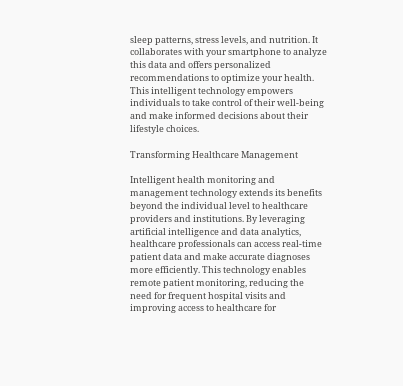sleep patterns, stress levels, and nutrition. It collaborates with your smartphone to analyze this data and offers personalized recommendations to optimize your health. This intelligent technology empowers individuals to take control of their well-being and make informed decisions about their lifestyle choices.

Transforming Healthcare Management

Intelligent health monitoring and management technology extends its benefits beyond the individual level to healthcare providers and institutions. By leveraging artificial intelligence and data analytics, healthcare professionals can access real-time patient data and make accurate diagnoses more efficiently. This technology enables remote patient monitoring, reducing the need for frequent hospital visits and improving access to healthcare for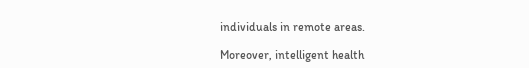individuals in remote areas.

Moreover, intelligent health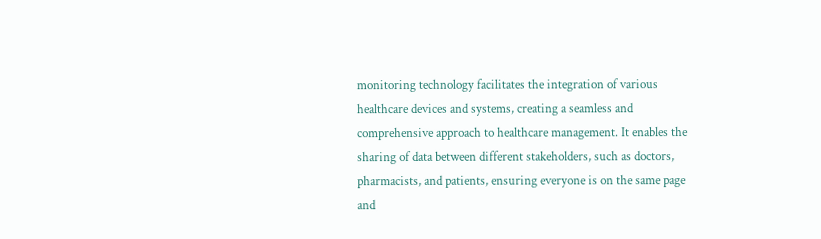monitoring technology facilitates the integration of various healthcare devices and systems, creating a seamless and comprehensive approach to healthcare management. It enables the sharing of data between different stakeholders, such as doctors, pharmacists, and patients, ensuring everyone is on the same page and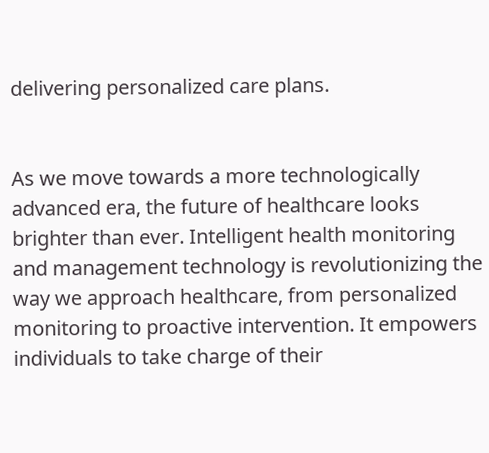delivering personalized care plans.


As we move towards a more technologically advanced era, the future of healthcare looks brighter than ever. Intelligent health monitoring and management technology is revolutionizing the way we approach healthcare, from personalized monitoring to proactive intervention. It empowers individuals to take charge of their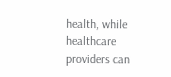health, while healthcare providers can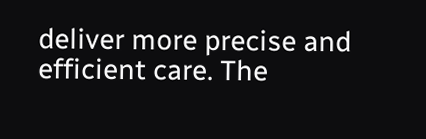deliver more precise and efficient care. The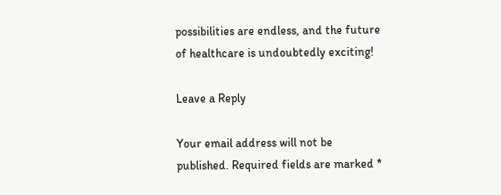possibilities are endless, and the future of healthcare is undoubtedly exciting!

Leave a Reply

Your email address will not be published. Required fields are marked *